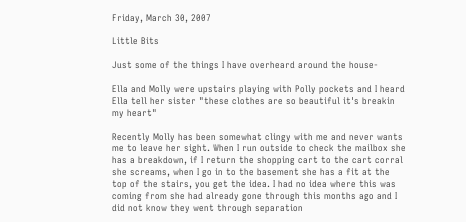Friday, March 30, 2007

Little Bits

Just some of the things I have overheard around the house-

Ella and Molly were upstairs playing with Polly pockets and I heard Ella tell her sister "these clothes are so beautiful it's breakin my heart"

Recently Molly has been somewhat clingy with me and never wants me to leave her sight. When I run outside to check the mailbox she has a breakdown, if I return the shopping cart to the cart corral she screams, when I go in to the basement she has a fit at the top of the stairs, you get the idea. I had no idea where this was coming from she had already gone through this months ago and I did not know they went through separation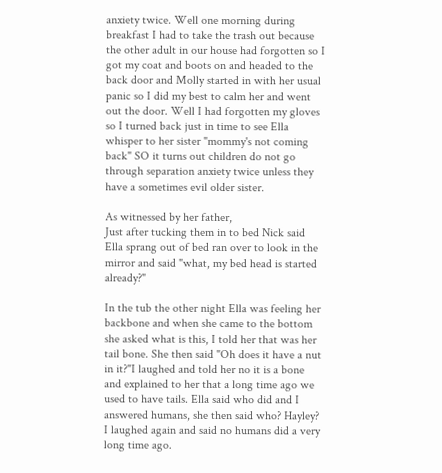anxiety twice. Well one morning during breakfast I had to take the trash out because the other adult in our house had forgotten so I got my coat and boots on and headed to the back door and Molly started in with her usual panic so I did my best to calm her and went out the door. Well I had forgotten my gloves so I turned back just in time to see Ella whisper to her sister "mommy's not coming back" SO it turns out children do not go through separation anxiety twice unless they have a sometimes evil older sister.

As witnessed by her father,
Just after tucking them in to bed Nick said Ella sprang out of bed ran over to look in the mirror and said "what, my bed head is started already?"

In the tub the other night Ella was feeling her backbone and when she came to the bottom she asked what is this, I told her that was her tail bone. She then said "Oh does it have a nut in it?"I laughed and told her no it is a bone and explained to her that a long time ago we used to have tails. Ella said who did and I answered humans, she then said who? Hayley? I laughed again and said no humans did a very long time ago.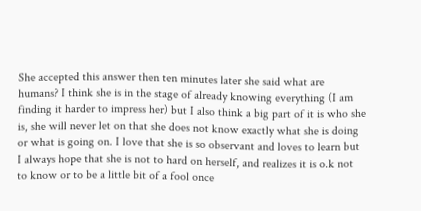She accepted this answer then ten minutes later she said what are humans? I think she is in the stage of already knowing everything (I am finding it harder to impress her) but I also think a big part of it is who she is, she will never let on that she does not know exactly what she is doing or what is going on. I love that she is so observant and loves to learn but I always hope that she is not to hard on herself, and realizes it is o.k not to know or to be a little bit of a fool once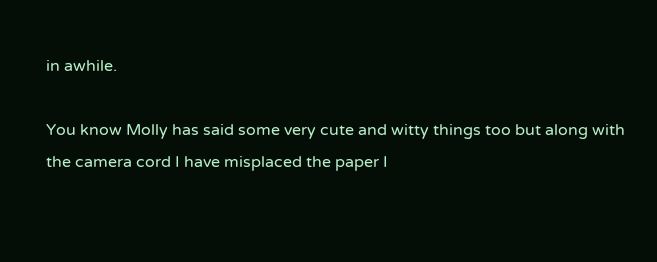in awhile.

You know Molly has said some very cute and witty things too but along with the camera cord I have misplaced the paper I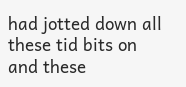had jotted down all these tid bits on and these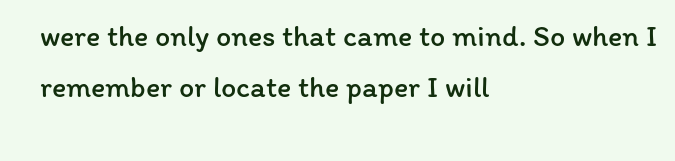were the only ones that came to mind. So when I remember or locate the paper I will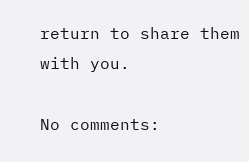return to share them with you.

No comments: